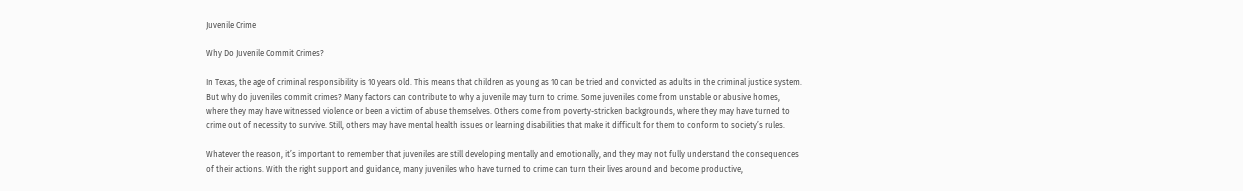Juvenile Crime

Why Do Juvenile Commit Crimes?

In Texas, the age of criminal responsibility is 10 years old. This means that children as young as 10 can be tried and convicted as adults in the criminal justice system. But why do juveniles commit crimes? Many factors can contribute to why a juvenile may turn to crime. Some juveniles come from unstable or abusive homes, where they may have witnessed violence or been a victim of abuse themselves. Others come from poverty-stricken backgrounds, where they may have turned to crime out of necessity to survive. Still, others may have mental health issues or learning disabilities that make it difficult for them to conform to society’s rules.

Whatever the reason, it’s important to remember that juveniles are still developing mentally and emotionally, and they may not fully understand the consequences of their actions. With the right support and guidance, many juveniles who have turned to crime can turn their lives around and become productive,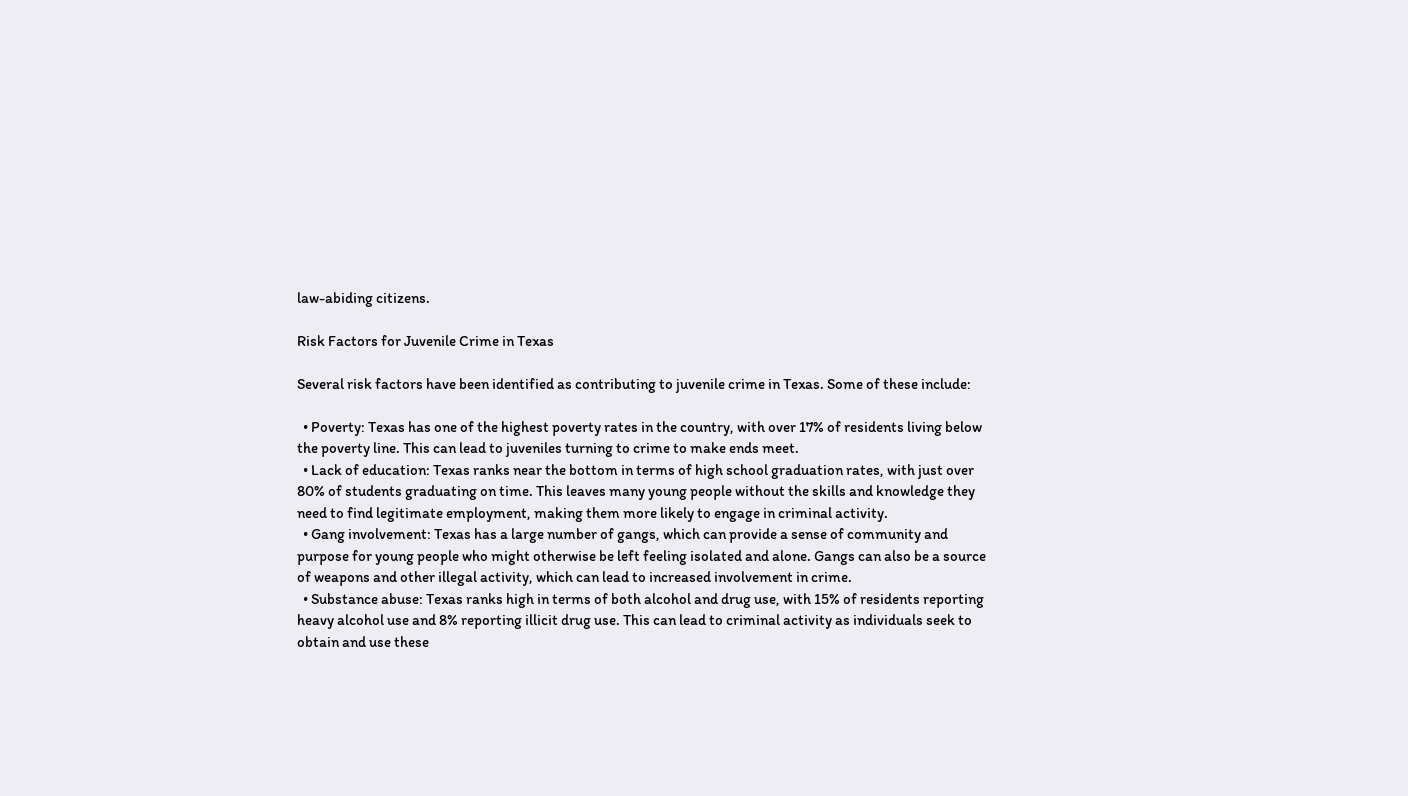law-abiding citizens.

Risk Factors for Juvenile Crime in Texas

Several risk factors have been identified as contributing to juvenile crime in Texas. Some of these include:

  • Poverty: Texas has one of the highest poverty rates in the country, with over 17% of residents living below the poverty line. This can lead to juveniles turning to crime to make ends meet.
  • Lack of education: Texas ranks near the bottom in terms of high school graduation rates, with just over 80% of students graduating on time. This leaves many young people without the skills and knowledge they need to find legitimate employment, making them more likely to engage in criminal activity.
  • Gang involvement: Texas has a large number of gangs, which can provide a sense of community and purpose for young people who might otherwise be left feeling isolated and alone. Gangs can also be a source of weapons and other illegal activity, which can lead to increased involvement in crime.
  • Substance abuse: Texas ranks high in terms of both alcohol and drug use, with 15% of residents reporting heavy alcohol use and 8% reporting illicit drug use. This can lead to criminal activity as individuals seek to obtain and use these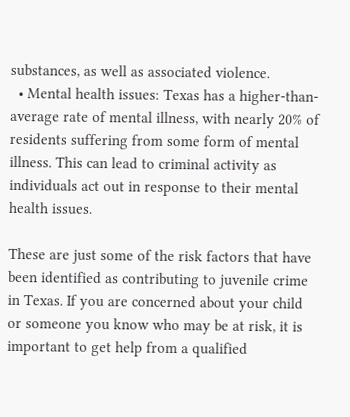substances, as well as associated violence.
  • Mental health issues: Texas has a higher-than-average rate of mental illness, with nearly 20% of residents suffering from some form of mental illness. This can lead to criminal activity as individuals act out in response to their mental health issues.

These are just some of the risk factors that have been identified as contributing to juvenile crime in Texas. If you are concerned about your child or someone you know who may be at risk, it is important to get help from a qualified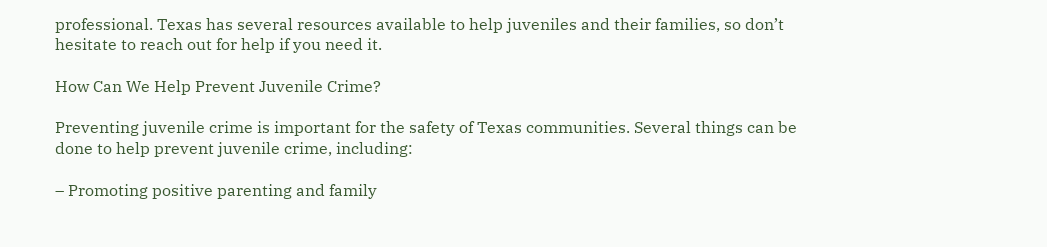professional. Texas has several resources available to help juveniles and their families, so don’t hesitate to reach out for help if you need it.

How Can We Help Prevent Juvenile Crime?

Preventing juvenile crime is important for the safety of Texas communities. Several things can be done to help prevent juvenile crime, including:

– Promoting positive parenting and family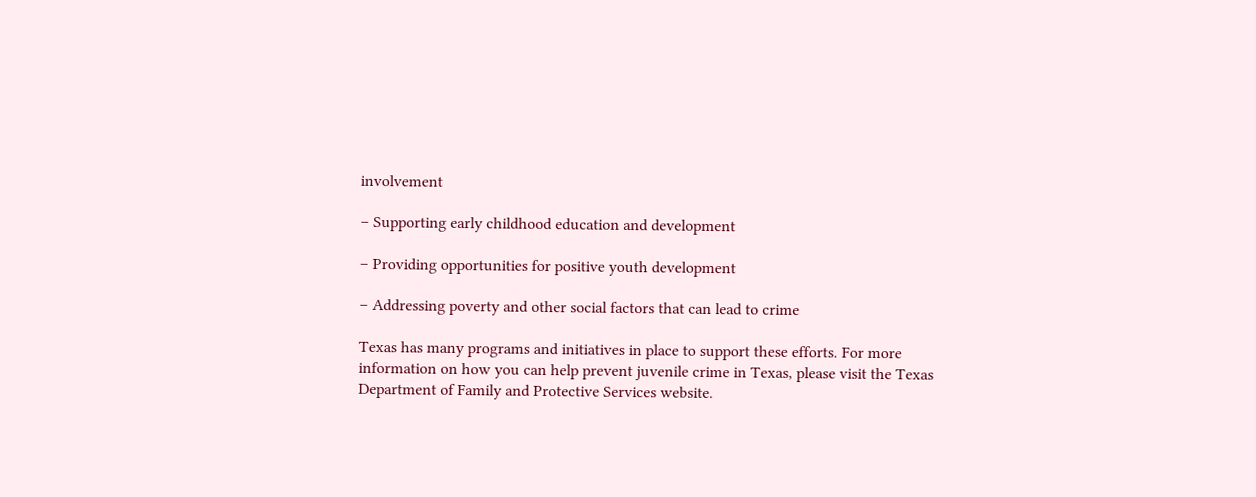involvement

– Supporting early childhood education and development

– Providing opportunities for positive youth development

– Addressing poverty and other social factors that can lead to crime

Texas has many programs and initiatives in place to support these efforts. For more information on how you can help prevent juvenile crime in Texas, please visit the Texas Department of Family and Protective Services website.